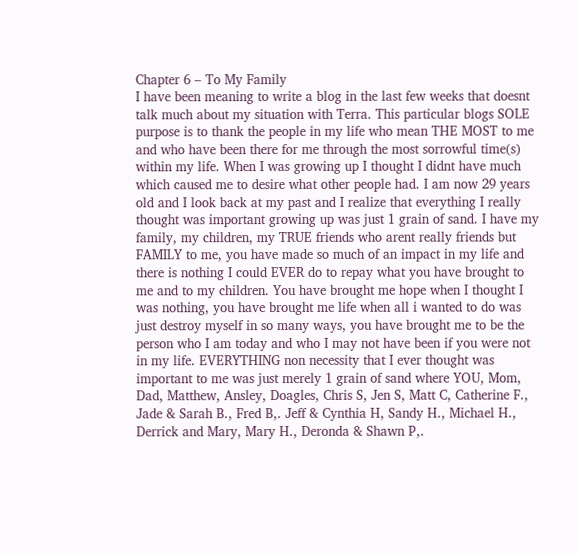Chapter 6 – To My Family
I have been meaning to write a blog in the last few weeks that doesnt talk much about my situation with Terra. This particular blogs SOLE purpose is to thank the people in my life who mean THE MOST to me and who have been there for me through the most sorrowful time(s) within my life. When I was growing up I thought I didnt have much which caused me to desire what other people had. I am now 29 years old and I look back at my past and I realize that everything I really thought was important growing up was just 1 grain of sand. I have my family, my children, my TRUE friends who arent really friends but FAMILY to me, you have made so much of an impact in my life and there is nothing I could EVER do to repay what you have brought to me and to my children. You have brought me hope when I thought I was nothing, you have brought me life when all i wanted to do was just destroy myself in so many ways, you have brought me to be the person who I am today and who I may not have been if you were not in my life. EVERYTHING non necessity that I ever thought was important to me was just merely 1 grain of sand where YOU, Mom, Dad, Matthew, Ansley, Doagles, Chris S, Jen S, Matt C, Catherine F., Jade & Sarah B., Fred B,. Jeff & Cynthia H, Sandy H., Michael H., Derrick and Mary, Mary H., Deronda & Shawn P,.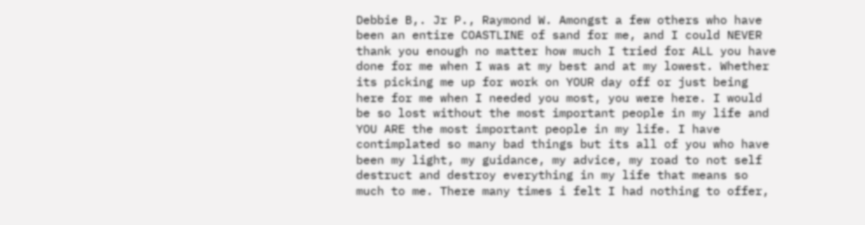Debbie B,. Jr P., Raymond W. Amongst a few others who have been an entire COASTLINE of sand for me, and I could NEVER thank you enough no matter how much I tried for ALL you have done for me when I was at my best and at my lowest. Whether its picking me up for work on YOUR day off or just being here for me when I needed you most, you were here. I would be so lost without the most important people in my life and YOU ARE the most important people in my life. I have contimplated so many bad things but its all of you who have been my light, my guidance, my advice, my road to not self destruct and destroy everything in my life that means so much to me. There many times i felt I had nothing to offer,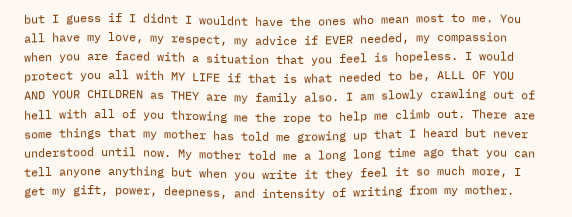but I guess if I didnt I wouldnt have the ones who mean most to me. You all have my love, my respect, my advice if EVER needed, my compassion when you are faced with a situation that you feel is hopeless. I would protect you all with MY LIFE if that is what needed to be, ALLL OF YOU AND YOUR CHILDREN as THEY are my family also. I am slowly crawling out of hell with all of you throwing me the rope to help me climb out. There are some things that my mother has told me growing up that I heard but never understood until now. My mother told me a long long time ago that you can tell anyone anything but when you write it they feel it so much more, I get my gift, power, deepness, and intensity of writing from my mother.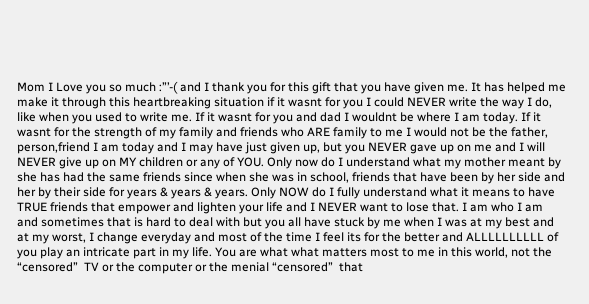Mom I Love you so much :”’-( and I thank you for this gift that you have given me. It has helped me make it through this heartbreaking situation if it wasnt for you I could NEVER write the way I do, like when you used to write me. If it wasnt for you and dad I wouldnt be where I am today. If it wasnt for the strength of my family and friends who ARE family to me I would not be the father, person,friend I am today and I may have just given up, but you NEVER gave up on me and I will NEVER give up on MY children or any of YOU. Only now do I understand what my mother meant by she has had the same friends since when she was in school, friends that have been by her side and her by their side for years & years & years. Only NOW do I fully understand what it means to have TRUE friends that empower and lighten your life and I NEVER want to lose that. I am who I am and sometimes that is hard to deal with but you all have stuck by me when I was at my best and at my worst, I change everyday and most of the time I feel its for the better and ALLLLLLLLLL of you play an intricate part in my life. You are what what matters most to me in this world, not the “censored”  TV or the computer or the menial “censored”  that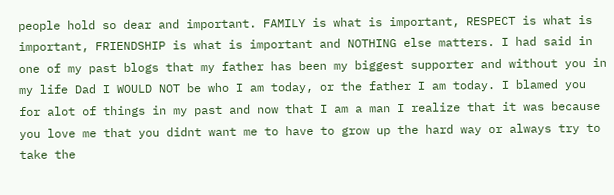people hold so dear and important. FAMILY is what is important, RESPECT is what is important, FRIENDSHIP is what is important and NOTHING else matters. I had said in one of my past blogs that my father has been my biggest supporter and without you in my life Dad I WOULD NOT be who I am today, or the father I am today. I blamed you for alot of things in my past and now that I am a man I realize that it was because you love me that you didnt want me to have to grow up the hard way or always try to take the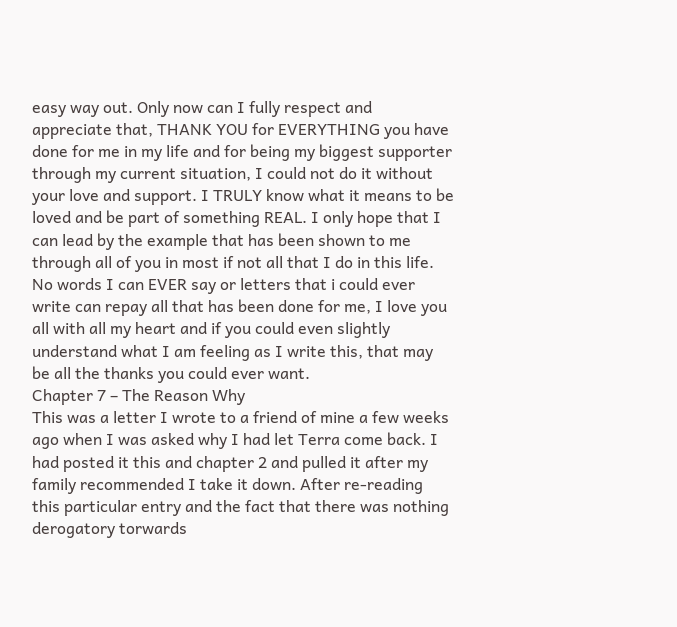easy way out. Only now can I fully respect and appreciate that, THANK YOU for EVERYTHING you have done for me in my life and for being my biggest supporter through my current situation, I could not do it without your love and support. I TRULY know what it means to be loved and be part of something REAL. I only hope that I can lead by the example that has been shown to me through all of you in most if not all that I do in this life. No words I can EVER say or letters that i could ever write can repay all that has been done for me, I love you all with all my heart and if you could even slightly understand what I am feeling as I write this, that may be all the thanks you could ever want.
Chapter 7 – The Reason Why
This was a letter I wrote to a friend of mine a few weeks ago when I was asked why I had let Terra come back. I had posted it this and chapter 2 and pulled it after my family recommended I take it down. After re-reading this particular entry and the fact that there was nothing derogatory torwards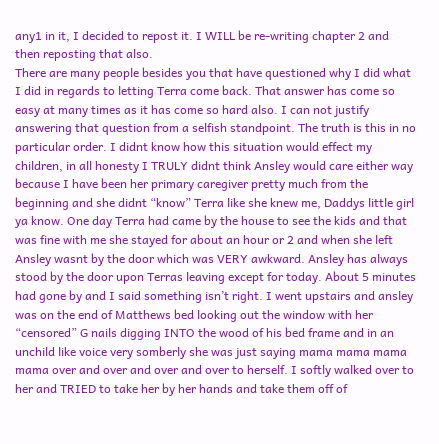any1 in it, I decided to repost it. I WILL be re-writing chapter 2 and then reposting that also.
There are many people besides you that have questioned why I did what I did in regards to letting Terra come back. That answer has come so easy at many times as it has come so hard also. I can not justify answering that question from a selfish standpoint. The truth is this in no particular order. I didnt know how this situation would effect my children, in all honesty I TRULY didnt think Ansley would care either way because I have been her primary caregiver pretty much from the beginning and she didnt “know” Terra like she knew me, Daddys little girl ya know. One day Terra had came by the house to see the kids and that was fine with me she stayed for about an hour or 2 and when she left Ansley wasnt by the door which was VERY awkward. Ansley has always stood by the door upon Terras leaving except for today. About 5 minutes had gone by and I said something isn’t right. I went upstairs and ansley was on the end of Matthews bed looking out the window with her “censored” G nails digging INTO the wood of his bed frame and in an unchild like voice very somberly she was just saying mama mama mama mama over and over and over and over to herself. I softly walked over to her and TRIED to take her by her hands and take them off of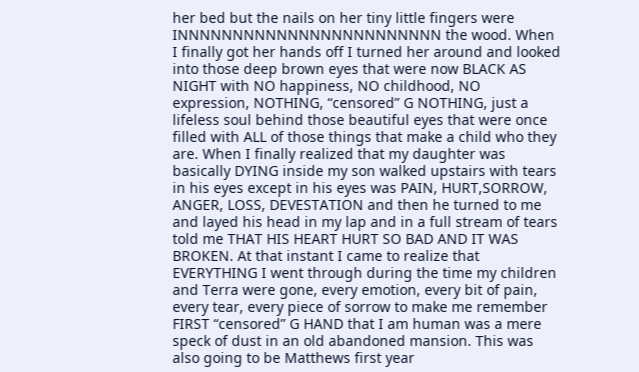her bed but the nails on her tiny little fingers were INNNNNNNNNNNNNNNNNNNNNNNN the wood. When I finally got her hands off I turned her around and looked into those deep brown eyes that were now BLACK AS NIGHT with NO happiness, NO childhood, NO expression, NOTHING, “censored” G NOTHING, just a lifeless soul behind those beautiful eyes that were once filled with ALL of those things that make a child who they are. When I finally realized that my daughter was basically DYING inside my son walked upstairs with tears in his eyes except in his eyes was PAIN, HURT,SORROW, ANGER, LOSS, DEVESTATION and then he turned to me and layed his head in my lap and in a full stream of tears told me THAT HIS HEART HURT SO BAD AND IT WAS BROKEN. At that instant I came to realize that EVERYTHING I went through during the time my children and Terra were gone, every emotion, every bit of pain, every tear, every piece of sorrow to make me remember FIRST “censored” G HAND that I am human was a mere speck of dust in an old abandoned mansion. This was also going to be Matthews first year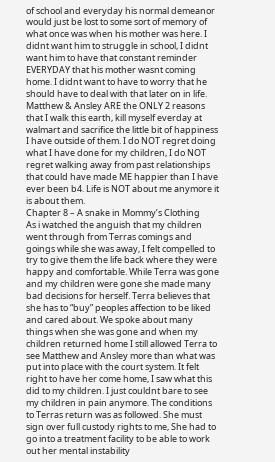of school and everyday his normal demeanor would just be lost to some sort of memory of what once was when his mother was here. I didnt want him to struggle in school, I didnt want him to have that constant reminder EVERYDAY that his mother wasnt coming home. I didnt want to have to worry that he should have to deal with that later on in life. Matthew & Ansley ARE the ONLY 2 reasons that I walk this earth, kill myself everday at walmart and sacrifice the little bit of happiness I have outside of them. I do NOT regret doing what I have done for my children, I do NOT regret walking away from past relationships that could have made ME happier than I have ever been b4. Life is NOT about me anymore it is about them.
Chapter 8 – A snake in Mommy’s Clothing
As i watched the anguish that my children went through from Terras comings and goings while she was away, I felt compelled to try to give them the life back where they were happy and comfortable. While Terra was gone and my children were gone she made many bad decisions for herself. Terra believes that she has to “buy” peoples affection to be liked and cared about. We spoke about many things when she was gone and when my children returned home I still allowed Terra to see Matthew and Ansley more than what was put into place with the court system. It felt right to have her come home, I saw what this did to my children. I just couldnt bare to see my children in pain anymore. The conditions to Terras return was as followed. She must sign over full custody rights to me, She had to go into a treatment facility to be able to work out her mental instability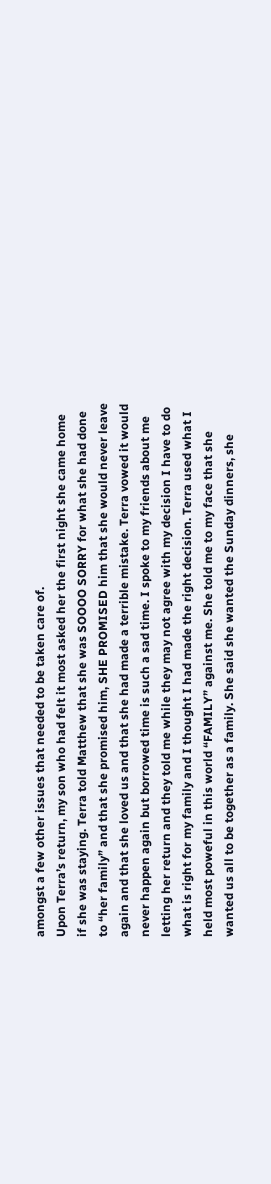amongst a few other issues that needed to be taken care of.
Upon Terra’s return, my son who had felt it most asked her the first night she came home if she was staying. Terra told Matthew that she was SOOOO SORRY for what she had done to “her family” and that she promised him, SHE PROMISED him that she would never leave again and that she loved us and that she had made a terrible mistake. Terra vowed it would never happen again but borrowed time is such a sad time. I spoke to my friends about me letting her return and they told me while they may not agree with my decision I have to do what is right for my family and I thought I had made the right decision. Terra used what I held most poweful in this world “FAMILY” against me. She told me to my face that she wanted us all to be together as a family. She said she wanted the Sunday dinners, she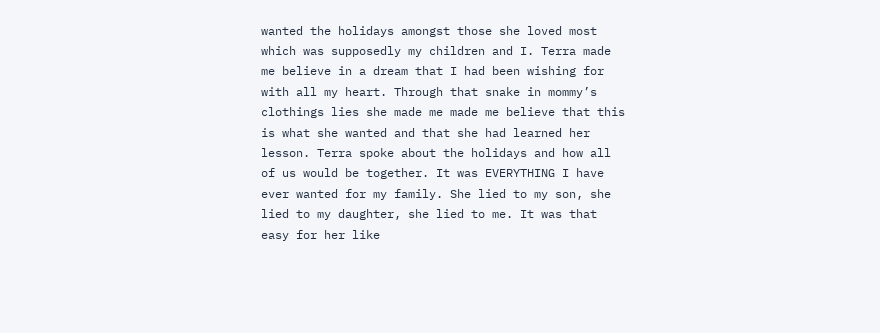wanted the holidays amongst those she loved most which was supposedly my children and I. Terra made me believe in a dream that I had been wishing for with all my heart. Through that snake in mommy’s clothings lies she made me made me believe that this is what she wanted and that she had learned her lesson. Terra spoke about the holidays and how all of us would be together. It was EVERYTHING I have ever wanted for my family. She lied to my son, she lied to my daughter, she lied to me. It was that easy for her like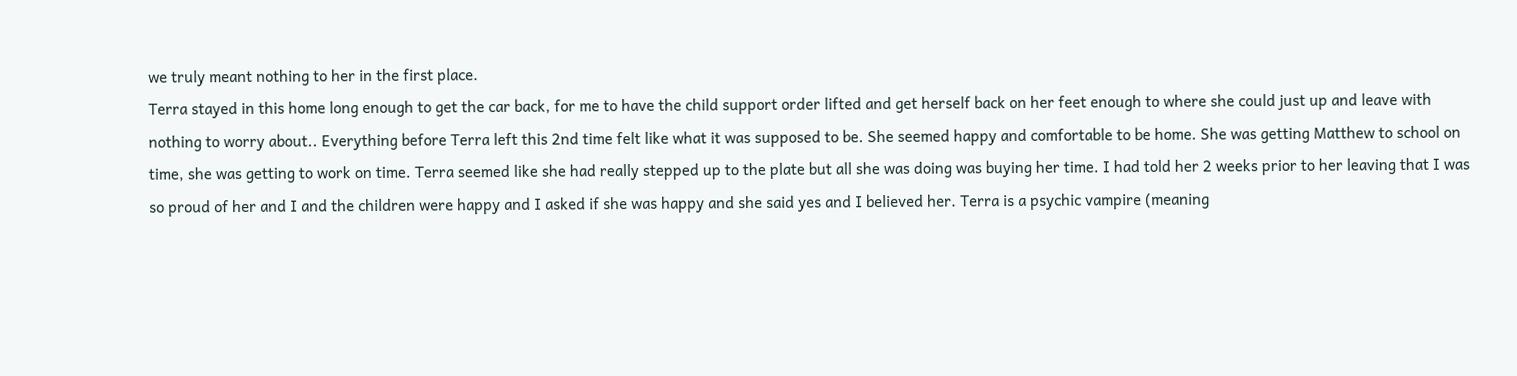we truly meant nothing to her in the first place.
Terra stayed in this home long enough to get the car back, for me to have the child support order lifted and get herself back on her feet enough to where she could just up and leave with nothing to worry about.. Everything before Terra left this 2nd time felt like what it was supposed to be. She seemed happy and comfortable to be home. She was getting Matthew to school on time, she was getting to work on time. Terra seemed like she had really stepped up to the plate but all she was doing was buying her time. I had told her 2 weeks prior to her leaving that I was so proud of her and I and the children were happy and I asked if she was happy and she said yes and I believed her. Terra is a psychic vampire (meaning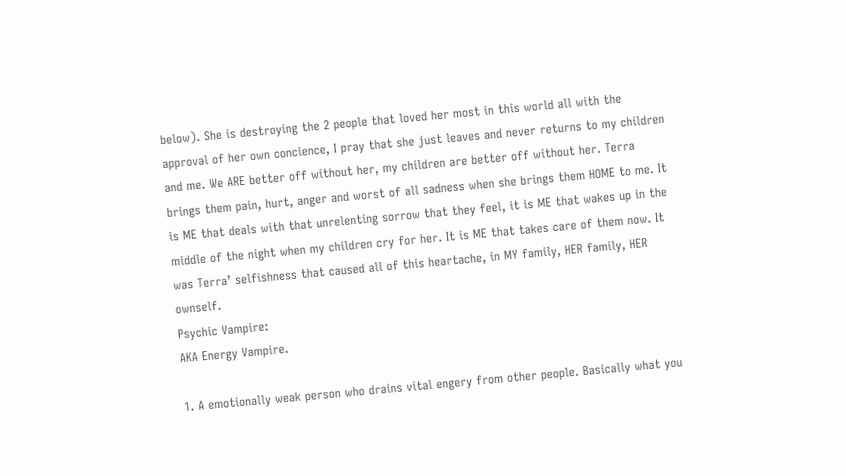below). She is destroying the 2 people that loved her most in this world all with the approval of her own concience, I pray that she just leaves and never returns to my children and me. We ARE better off without her, my children are better off without her. Terra brings them pain, hurt, anger and worst of all sadness when she brings them HOME to me. It is ME that deals with that unrelenting sorrow that they feel, it is ME that wakes up in the middle of the night when my children cry for her. It is ME that takes care of them now. It was Terra’ selfishness that caused all of this heartache, in MY family, HER family, HER ownself.
Psychic Vampire:
AKA Energy Vampire.

1. A emotionally weak person who drains vital engery from other people. Basically what you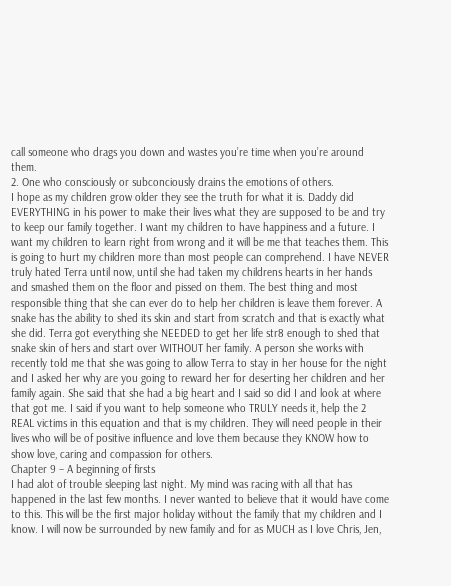call someone who drags you down and wastes you’re time when you’re around them.
2. One who consciously or subconciously drains the emotions of others.
I hope as my children grow older they see the truth for what it is. Daddy did EVERYTHING in his power to make their lives what they are supposed to be and try to keep our family together. I want my children to have happiness and a future. I want my children to learn right from wrong and it will be me that teaches them. This is going to hurt my children more than most people can comprehend. I have NEVER truly hated Terra until now, until she had taken my childrens hearts in her hands and smashed them on the floor and pissed on them. The best thing and most responsible thing that she can ever do to help her children is leave them forever. A snake has the ability to shed its skin and start from scratch and that is exactly what she did. Terra got everything she NEEDED to get her life str8 enough to shed that snake skin of hers and start over WITHOUT her family. A person she works with recently told me that she was going to allow Terra to stay in her house for the night and I asked her why are you going to reward her for deserting her children and her family again. She said that she had a big heart and I said so did I and look at where that got me. I said if you want to help someone who TRULY needs it, help the 2 REAL victims in this equation and that is my children. They will need people in their lives who will be of positive influence and love them because they KNOW how to show love, caring and compassion for others.
Chapter 9 – A beginning of firsts
I had alot of trouble sleeping last night. My mind was racing with all that has happened in the last few months. I never wanted to believe that it would have come to this. This will be the first major holiday without the family that my children and I know. I will now be surrounded by new family and for as MUCH as I love Chris, Jen,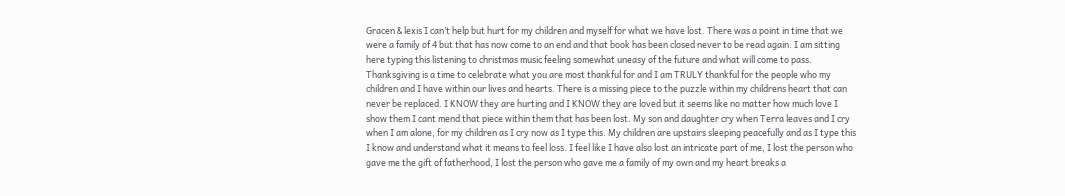Gracen & lexis I can’t help but hurt for my children and myself for what we have lost. There was a point in time that we were a family of 4 but that has now come to an end and that book has been closed never to be read again. I am sitting here typing this listening to christmas music feeling somewhat uneasy of the future and what will come to pass. Thanksgiving is a time to celebrate what you are most thankful for and I am TRULY thankful for the people who my children and I have within our lives and hearts. There is a missing piece to the puzzle within my childrens heart that can never be replaced. I KNOW they are hurting and I KNOW they are loved but it seems like no matter how much love I show them I cant mend that piece within them that has been lost. My son and daughter cry when Terra leaves and I cry when I am alone, for my children as I cry now as I type this. My children are upstairs sleeping peacefully and as I type this I know and understand what it means to feel loss. I feel like I have also lost an intricate part of me, I lost the person who gave me the gift of fatherhood, I lost the person who gave me a family of my own and my heart breaks a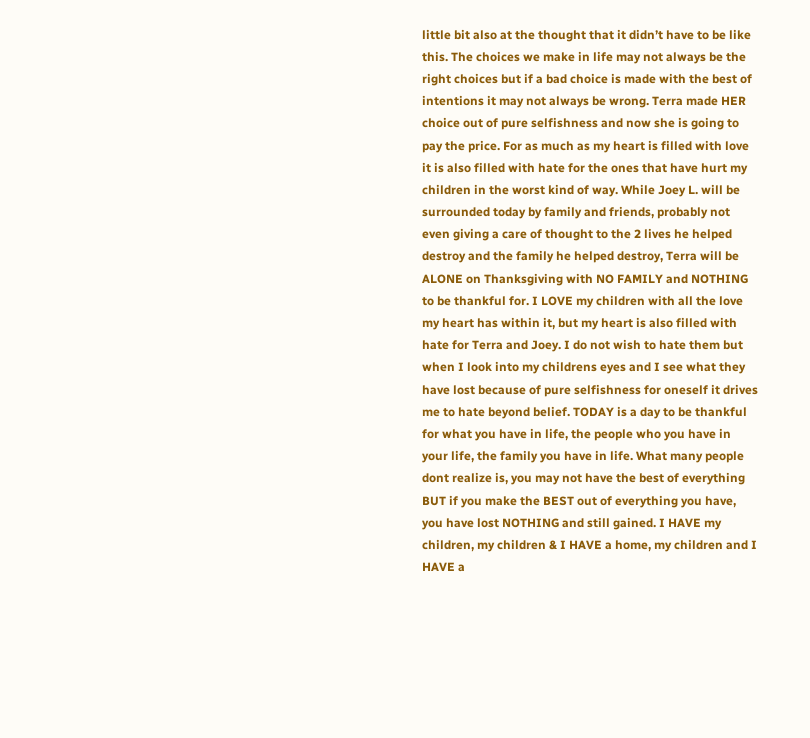little bit also at the thought that it didn’t have to be like this. The choices we make in life may not always be the right choices but if a bad choice is made with the best of intentions it may not always be wrong. Terra made HER choice out of pure selfishness and now she is going to pay the price. For as much as my heart is filled with love it is also filled with hate for the ones that have hurt my children in the worst kind of way. While Joey L. will be surrounded today by family and friends, probably not even giving a care of thought to the 2 lives he helped destroy and the family he helped destroy, Terra will be ALONE on Thanksgiving with NO FAMILY and NOTHING to be thankful for. I LOVE my children with all the love my heart has within it, but my heart is also filled with hate for Terra and Joey. I do not wish to hate them but when I look into my childrens eyes and I see what they have lost because of pure selfishness for oneself it drives me to hate beyond belief. TODAY is a day to be thankful for what you have in life, the people who you have in your life, the family you have in life. What many people dont realize is, you may not have the best of everything BUT if you make the BEST out of everything you have, you have lost NOTHING and still gained. I HAVE my children, my children & I HAVE a home, my children and I HAVE a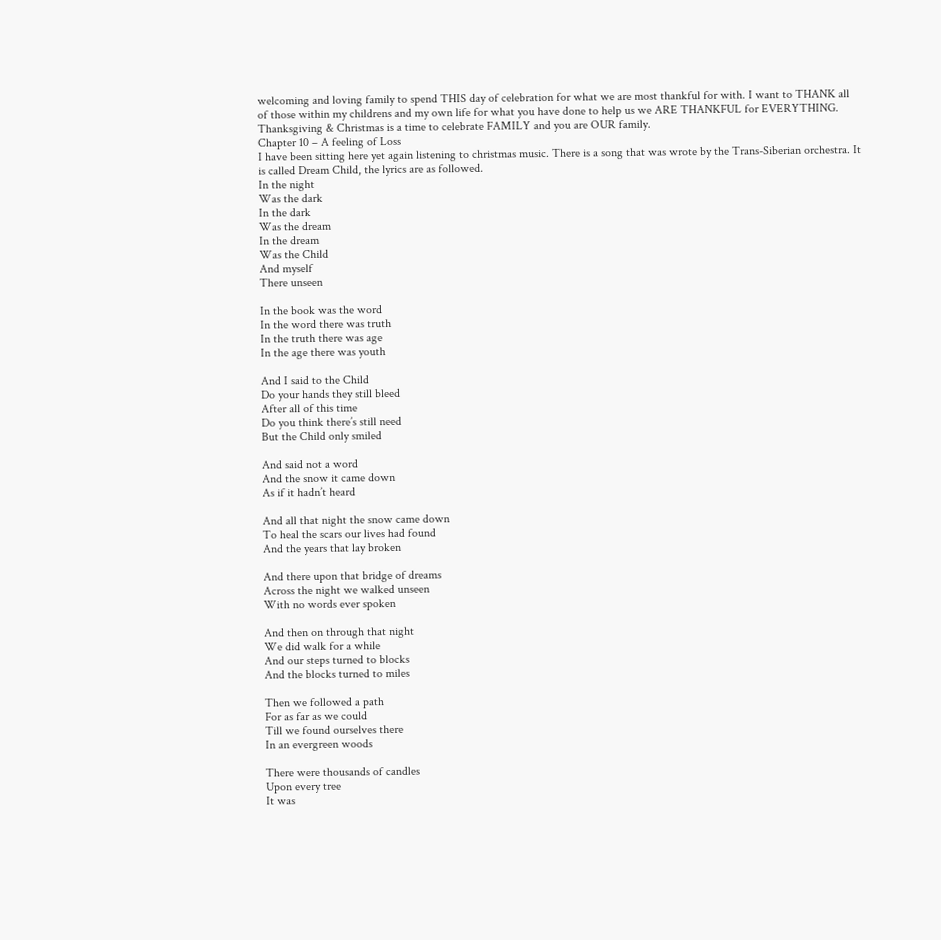welcoming and loving family to spend THIS day of celebration for what we are most thankful for with. I want to THANK all of those within my childrens and my own life for what you have done to help us we ARE THANKFUL for EVERYTHING. Thanksgiving & Christmas is a time to celebrate FAMILY and you are OUR family.
Chapter 10 – A feeling of Loss
I have been sitting here yet again listening to christmas music. There is a song that was wrote by the Trans-Siberian orchestra. It is called Dream Child, the lyrics are as followed.
In the night
Was the dark
In the dark
Was the dream
In the dream
Was the Child
And myself
There unseen

In the book was the word
In the word there was truth
In the truth there was age
In the age there was youth

And I said to the Child
Do your hands they still bleed
After all of this time
Do you think there’s still need
But the Child only smiled

And said not a word
And the snow it came down
As if it hadn’t heard

And all that night the snow came down
To heal the scars our lives had found
And the years that lay broken

And there upon that bridge of dreams
Across the night we walked unseen
With no words ever spoken

And then on through that night
We did walk for a while
And our steps turned to blocks
And the blocks turned to miles

Then we followed a path
For as far as we could
Till we found ourselves there
In an evergreen woods

There were thousands of candles
Upon every tree
It was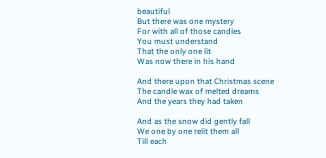beautiful
But there was one mystery
For with all of those candles
You must understand
That the only one lit
Was now there in his hand

And there upon that Christmas scene
The candle wax of melted dreams
And the years they had taken

And as the snow did gently fall
We one by one relit them all
Till each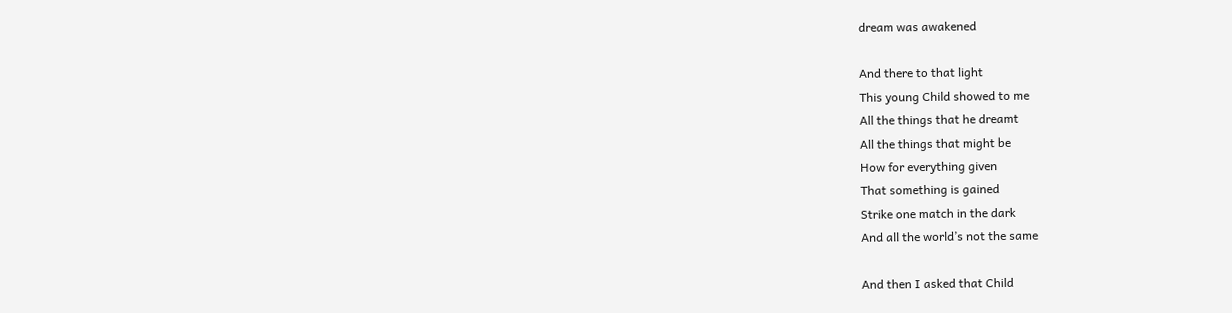dream was awakened

And there to that light
This young Child showed to me
All the things that he dreamt
All the things that might be
How for everything given
That something is gained
Strike one match in the dark
And all the world’s not the same

And then I asked that Child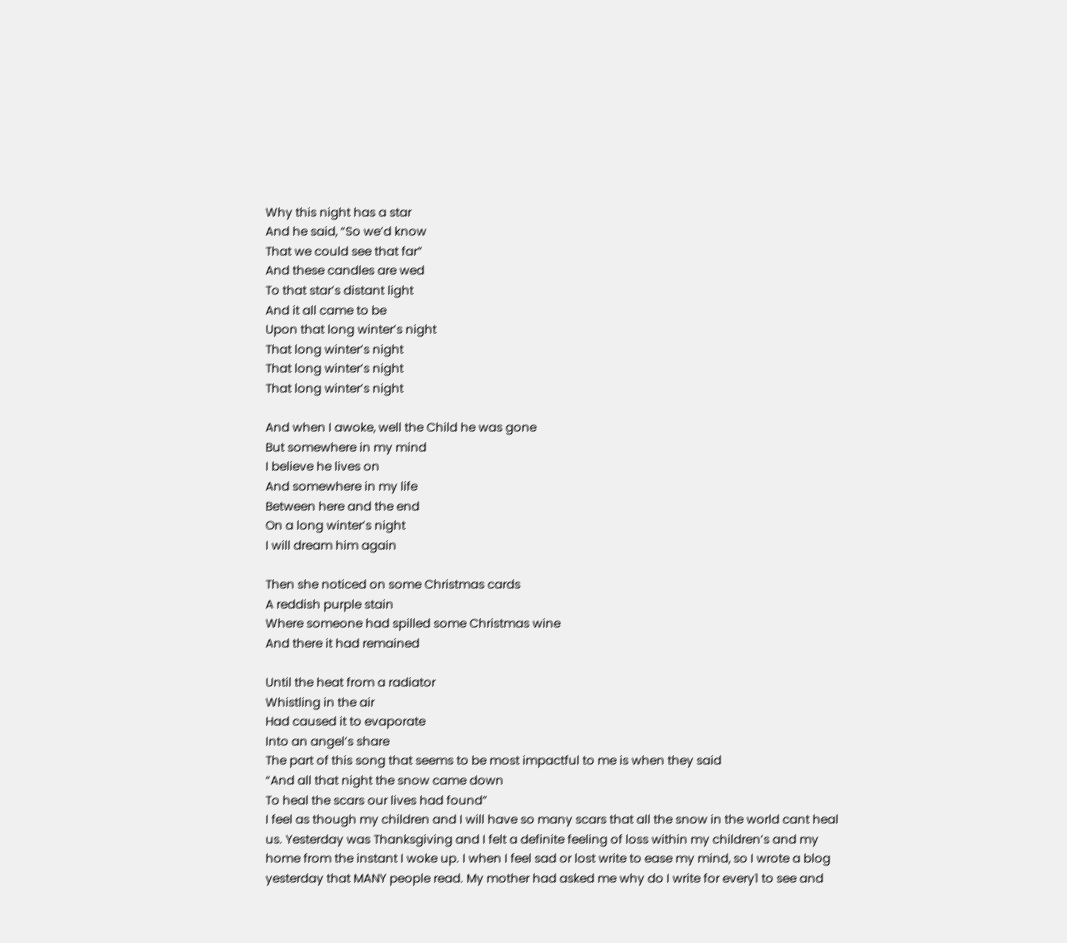Why this night has a star
And he said, “So we’d know
That we could see that far”
And these candles are wed
To that star’s distant light
And it all came to be
Upon that long winter’s night
That long winter’s night
That long winter’s night
That long winter’s night

And when I awoke, well the Child he was gone
But somewhere in my mind
I believe he lives on
And somewhere in my life
Between here and the end
On a long winter’s night
I will dream him again

Then she noticed on some Christmas cards
A reddish purple stain
Where someone had spilled some Christmas wine
And there it had remained

Until the heat from a radiator
Whistling in the air
Had caused it to evaporate
Into an angel’s share
The part of this song that seems to be most impactful to me is when they said
“And all that night the snow came down
To heal the scars our lives had found”
I feel as though my children and I will have so many scars that all the snow in the world cant heal us. Yesterday was Thanksgiving and I felt a definite feeling of loss within my children’s and my home from the instant I woke up. I when I feel sad or lost write to ease my mind, so I wrote a blog yesterday that MANY people read. My mother had asked me why do I write for every1 to see and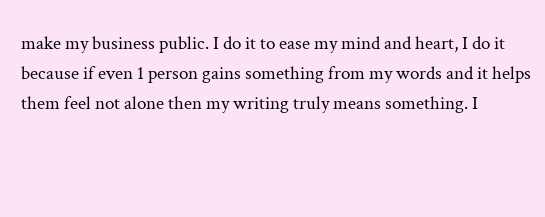make my business public. I do it to ease my mind and heart, I do it because if even 1 person gains something from my words and it helps them feel not alone then my writing truly means something. I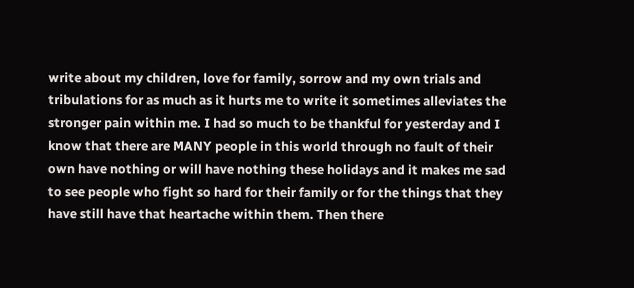write about my children, love for family, sorrow and my own trials and tribulations for as much as it hurts me to write it sometimes alleviates the stronger pain within me. I had so much to be thankful for yesterday and I know that there are MANY people in this world through no fault of their own have nothing or will have nothing these holidays and it makes me sad to see people who fight so hard for their family or for the things that they have still have that heartache within them. Then there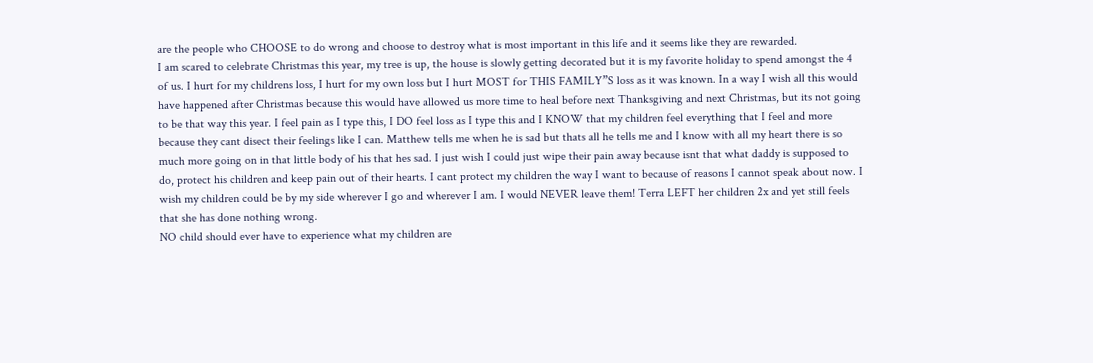are the people who CHOOSE to do wrong and choose to destroy what is most important in this life and it seems like they are rewarded.
I am scared to celebrate Christmas this year, my tree is up, the house is slowly getting decorated but it is my favorite holiday to spend amongst the 4 of us. I hurt for my childrens loss, I hurt for my own loss but I hurt MOST for THIS FAMILY”S loss as it was known. In a way I wish all this would have happened after Christmas because this would have allowed us more time to heal before next Thanksgiving and next Christmas, but its not going to be that way this year. I feel pain as I type this, I DO feel loss as I type this and I KNOW that my children feel everything that I feel and more because they cant disect their feelings like I can. Matthew tells me when he is sad but thats all he tells me and I know with all my heart there is so much more going on in that little body of his that hes sad. I just wish I could just wipe their pain away because isnt that what daddy is supposed to do, protect his children and keep pain out of their hearts. I cant protect my children the way I want to because of reasons I cannot speak about now. I wish my children could be by my side wherever I go and wherever I am. I would NEVER leave them! Terra LEFT her children 2x and yet still feels that she has done nothing wrong.
NO child should ever have to experience what my children are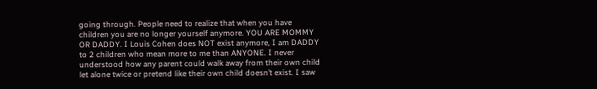going through. People need to realize that when you have children you are no longer yourself anymore. YOU ARE MOMMY OR DADDY. I Louis Cohen does NOT exist anymore, I am DADDY to 2 children who mean more to me than ANYONE. I never understood how any parent could walk away from their own child let alone twice or pretend like their own child doesn’t exist. I saw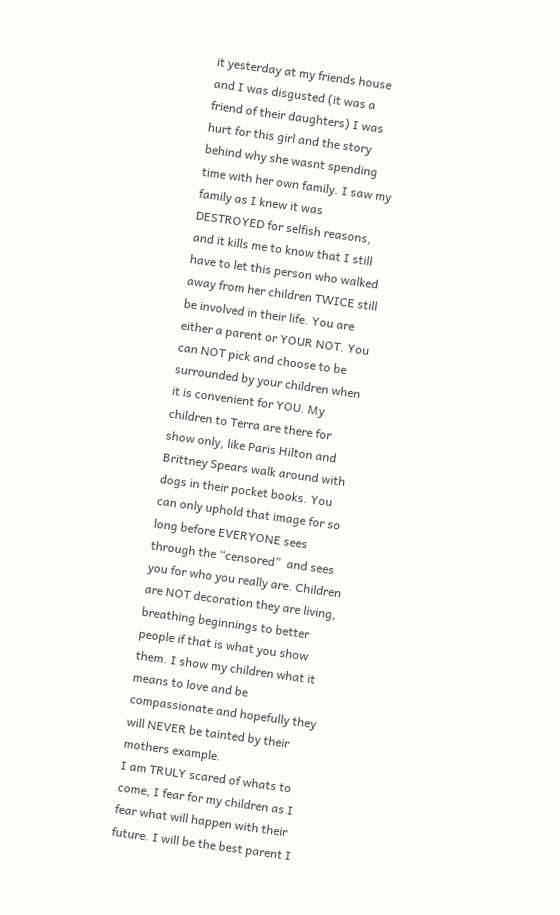it yesterday at my friends house and I was disgusted (it was a friend of their daughters) I was hurt for this girl and the story behind why she wasnt spending time with her own family. I saw my family as I knew it was DESTROYED for selfish reasons, and it kills me to know that I still have to let this person who walked away from her children TWICE still be involved in their life. You are either a parent or YOUR NOT. You can NOT pick and choose to be surrounded by your children when it is convenient for YOU. My children to Terra are there for show only, like Paris Hilton and Brittney Spears walk around with dogs in their pocket books. You can only uphold that image for so long before EVERYONE sees through the “censored”  and sees you for who you really are. Children are NOT decoration they are living, breathing beginnings to better people if that is what you show them. I show my children what it means to love and be compassionate and hopefully they will NEVER be tainted by their mothers example.
I am TRULY scared of whats to come, I fear for my children as I fear what will happen with their future. I will be the best parent I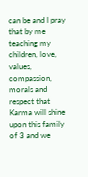can be and I pray that by me teaching my children, love, values, compassion, morals and respect that Karma will shine upon this family of 3 and we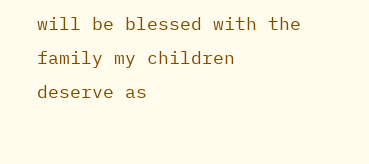will be blessed with the family my children deserve as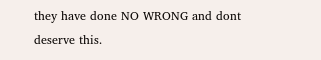they have done NO WRONG and dont deserve this.